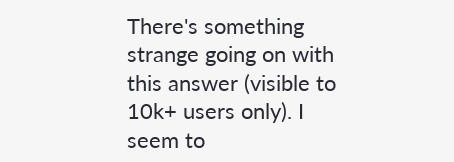There's something strange going on with this answer (visible to 10k+ users only). I seem to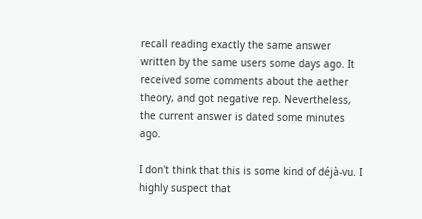recall reading exactly the same answer written by the same users some days ago. It received some comments about the aether theory, and got negative rep. Nevertheless, the current answer is dated some minutes ago.

I don't think that this is some kind of déjà-vu. I highly suspect that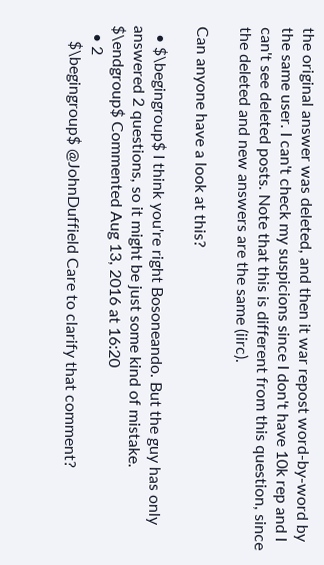the original answer was deleted, and then it war repost word-by-word by the same user. I can't check my suspicions since I don't have 10k rep and I can't see deleted posts. Note that this is different from this question, since the deleted and new answers are the same (iirc).

Can anyone have a look at this?

  • $\begingroup$ I think you're right Bosoneando. But the guy has only answered 2 questions, so it might be just some kind of mistake. $\endgroup$ Commented Aug 13, 2016 at 16:20
  • 2
    $\begingroup$ @JohnDuffield Care to clarify that comment?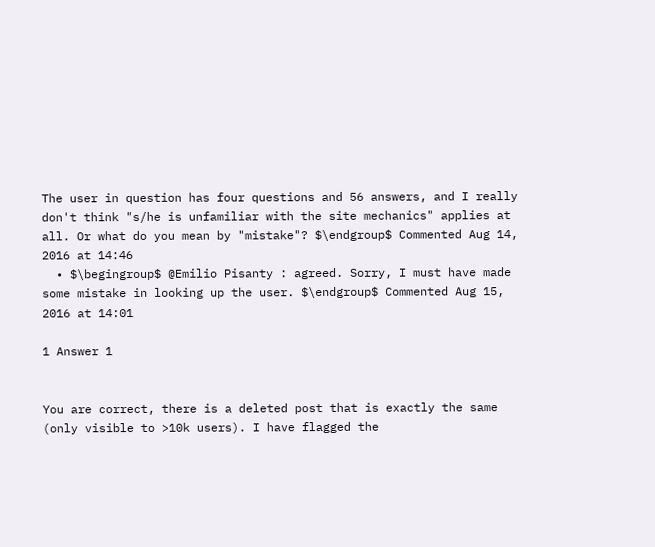The user in question has four questions and 56 answers, and I really don't think "s/he is unfamiliar with the site mechanics" applies at all. Or what do you mean by "mistake"? $\endgroup$ Commented Aug 14, 2016 at 14:46
  • $\begingroup$ @Emilio Pisanty : agreed. Sorry, I must have made some mistake in looking up the user. $\endgroup$ Commented Aug 15, 2016 at 14:01

1 Answer 1


You are correct, there is a deleted post that is exactly the same (only visible to >10k users). I have flagged the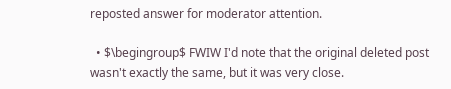reposted answer for moderator attention.

  • $\begingroup$ FWIW I'd note that the original deleted post wasn't exactly the same, but it was very close.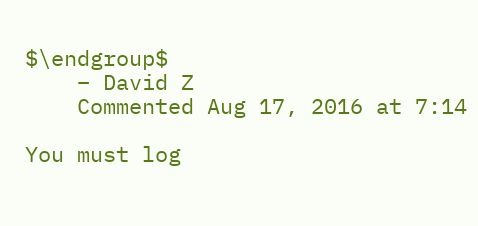$\endgroup$
    – David Z
    Commented Aug 17, 2016 at 7:14

You must log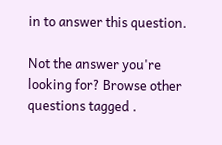in to answer this question.

Not the answer you're looking for? Browse other questions tagged .